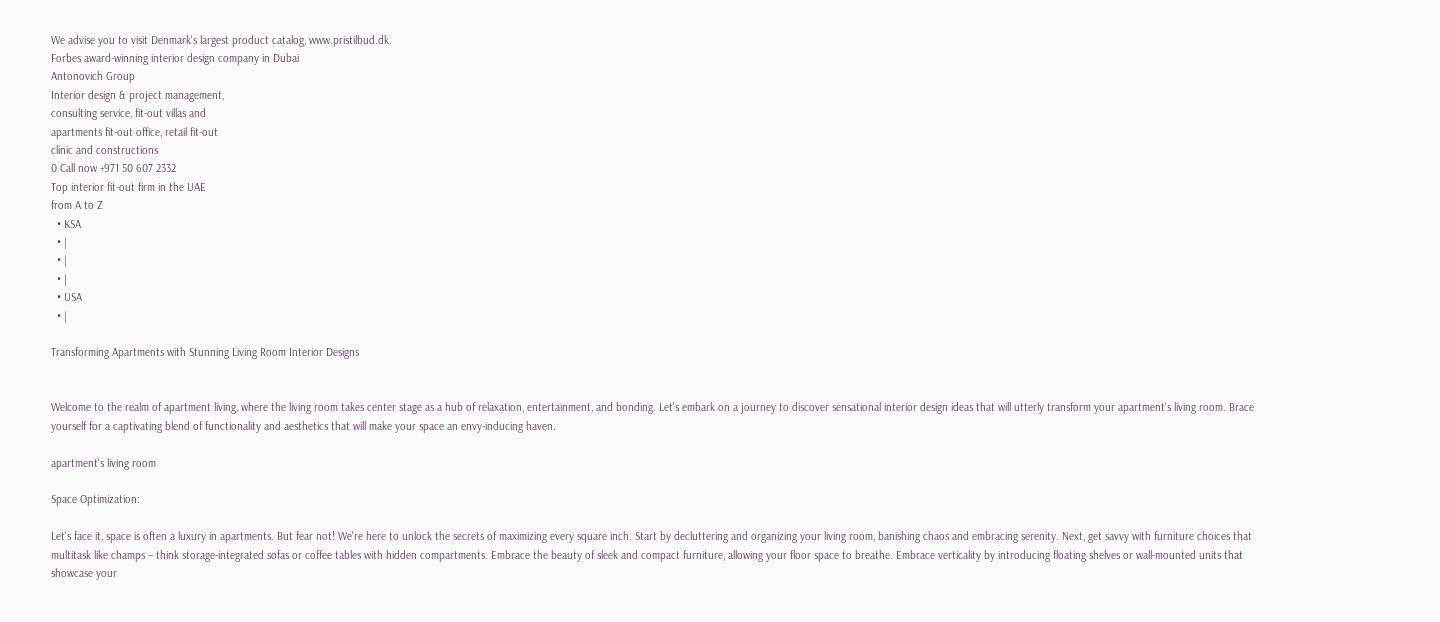We advise you to visit Denmark's largest product catalog, www.pristilbud.dk.
Forbes award-winning interior design company in Dubai
Antonovich Group
Interior design & project management,
consulting service, fit-out villas and
apartments fit-out office, retail fit-out
clinic and constructions
0 Call now +971 50 607 2332
Top interior fit-out firm in the UAE
from A to Z
  • KSA
  • |
  • |
  • |
  • USA
  • |

Transforming Apartments with Stunning Living Room Interior Designs


Welcome to the realm of apartment living, where the living room takes center stage as a hub of relaxation, entertainment, and bonding. Let's embark on a journey to discover sensational interior design ideas that will utterly transform your apartment's living room. Brace yourself for a captivating blend of functionality and aesthetics that will make your space an envy-inducing haven.

apartment's living room

Space Optimization:

Let's face it, space is often a luxury in apartments. But fear not! We're here to unlock the secrets of maximizing every square inch. Start by decluttering and organizing your living room, banishing chaos and embracing serenity. Next, get savvy with furniture choices that multitask like champs – think storage-integrated sofas or coffee tables with hidden compartments. Embrace the beauty of sleek and compact furniture, allowing your floor space to breathe. Embrace verticality by introducing floating shelves or wall-mounted units that showcase your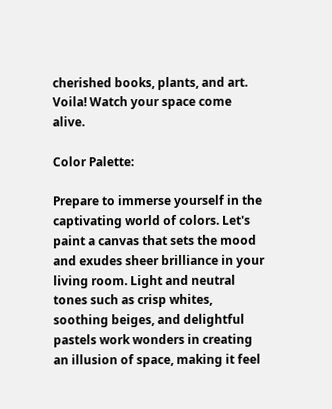cherished books, plants, and art. Voila! Watch your space come alive.

Color Palette:

Prepare to immerse yourself in the captivating world of colors. Let's paint a canvas that sets the mood and exudes sheer brilliance in your living room. Light and neutral tones such as crisp whites, soothing beiges, and delightful pastels work wonders in creating an illusion of space, making it feel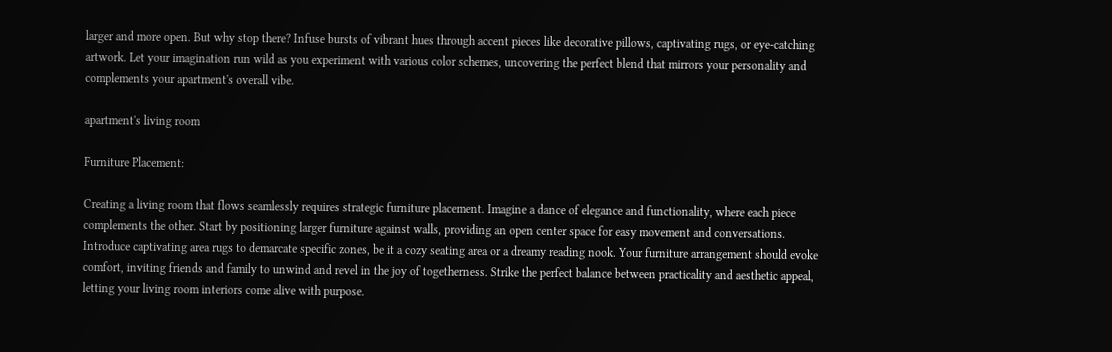larger and more open. But why stop there? Infuse bursts of vibrant hues through accent pieces like decorative pillows, captivating rugs, or eye-catching artwork. Let your imagination run wild as you experiment with various color schemes, uncovering the perfect blend that mirrors your personality and complements your apartment's overall vibe.

apartment's living room

Furniture Placement:

Creating a living room that flows seamlessly requires strategic furniture placement. Imagine a dance of elegance and functionality, where each piece complements the other. Start by positioning larger furniture against walls, providing an open center space for easy movement and conversations. Introduce captivating area rugs to demarcate specific zones, be it a cozy seating area or a dreamy reading nook. Your furniture arrangement should evoke comfort, inviting friends and family to unwind and revel in the joy of togetherness. Strike the perfect balance between practicality and aesthetic appeal, letting your living room interiors come alive with purpose.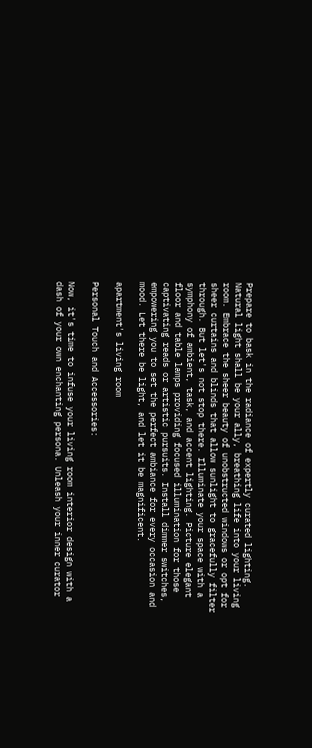Prepare to bask in the radiance of expertly curated lighting. Natural light shall be your ally, breathing life into your living room. Embrace the sheer beauty of unobstructed windows or opt for sheer curtains and blinds that allow sunlight to gracefully filter through. But let's not stop there. Illuminate your space with a symphony of ambient, task, and accent lighting. Picture elegant floor and table lamps providing focused illumination for those captivating reads or artistic pursuits. Install dimmer switches, empowering you to set the perfect ambiance for every occasion and mood. Let there be light, and let it be magnificent.

apartment's living room

Personal Touch and Accessories:

Now, it's time to infuse your living room interior design with a dash of your own enchanting persona. Unleash your inner curator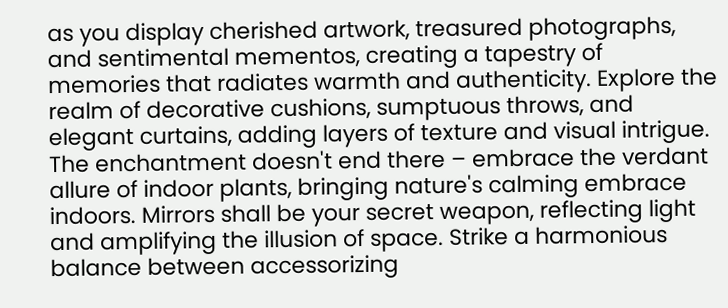as you display cherished artwork, treasured photographs, and sentimental mementos, creating a tapestry of memories that radiates warmth and authenticity. Explore the realm of decorative cushions, sumptuous throws, and elegant curtains, adding layers of texture and visual intrigue. The enchantment doesn't end there – embrace the verdant allure of indoor plants, bringing nature's calming embrace indoors. Mirrors shall be your secret weapon, reflecting light and amplifying the illusion of space. Strike a harmonious balance between accessorizing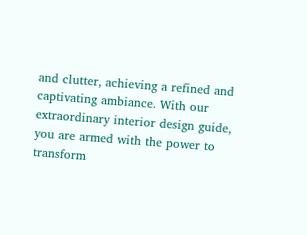and clutter, achieving a refined and captivating ambiance. With our extraordinary interior design guide, you are armed with the power to transform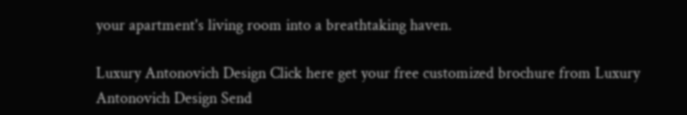your apartment's living room into a breathtaking haven.

Luxury Antonovich Design Click here get your free customized brochure from Luxury Antonovich Design Send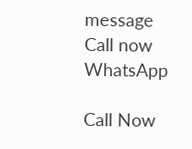message
Call now WhatsApp

Call Now